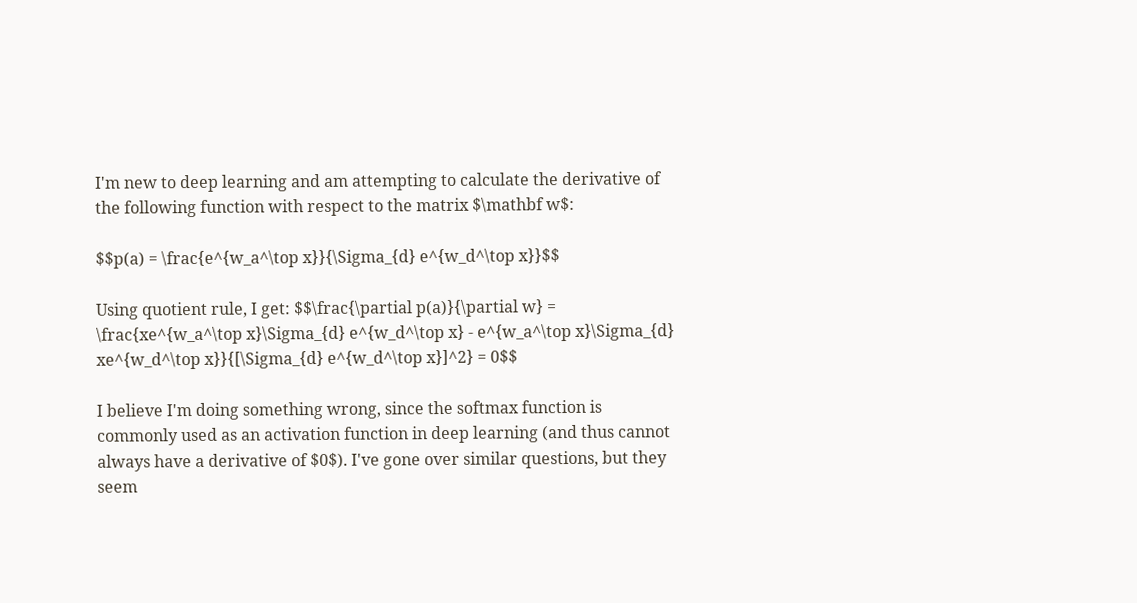I'm new to deep learning and am attempting to calculate the derivative of the following function with respect to the matrix $\mathbf w$:

$$p(a) = \frac{e^{w_a^\top x}}{\Sigma_{d} e^{w_d^\top x}}$$

Using quotient rule, I get: $$\frac{\partial p(a)}{\partial w} = \frac{xe^{w_a^\top x}\Sigma_{d} e^{w_d^\top x} - e^{w_a^\top x}\Sigma_{d} xe^{w_d^\top x}}{[\Sigma_{d} e^{w_d^\top x}]^2} = 0$$

I believe I'm doing something wrong, since the softmax function is commonly used as an activation function in deep learning (and thus cannot always have a derivative of $0$). I've gone over similar questions, but they seem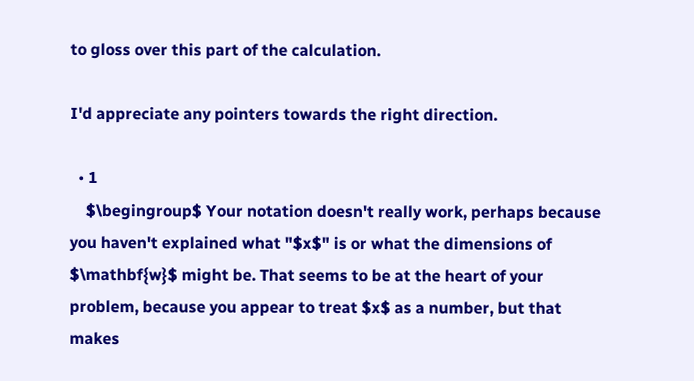to gloss over this part of the calculation.

I'd appreciate any pointers towards the right direction.

  • 1
    $\begingroup$ Your notation doesn't really work, perhaps because you haven't explained what "$x$" is or what the dimensions of $\mathbf{w}$ might be. That seems to be at the heart of your problem, because you appear to treat $x$ as a number, but that makes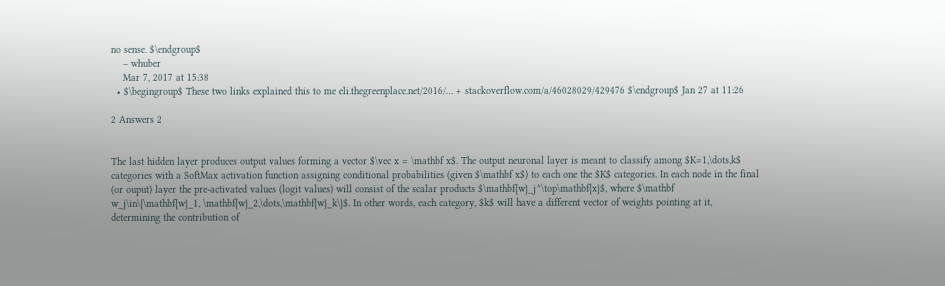no sense. $\endgroup$
    – whuber
    Mar 7, 2017 at 15:38
  • $\begingroup$ These two links explained this to me eli.thegreenplace.net/2016/… + stackoverflow.com/a/46028029/429476 $\endgroup$ Jan 27 at 11:26

2 Answers 2


The last hidden layer produces output values forming a vector $\vec x = \mathbf x$. The output neuronal layer is meant to classify among $K=1,\dots,k$ categories with a SoftMax activation function assigning conditional probabilities (given $\mathbf x$) to each one the $K$ categories. In each node in the final (or ouput) layer the pre-activated values (logit values) will consist of the scalar products $\mathbf{w}_j^\top\mathbf{x}$, where $\mathbf w_j\in\{\mathbf{w}_1, \mathbf{w}_2,\dots,\mathbf{w}_k\}$. In other words, each category, $k$ will have a different vector of weights pointing at it, determining the contribution of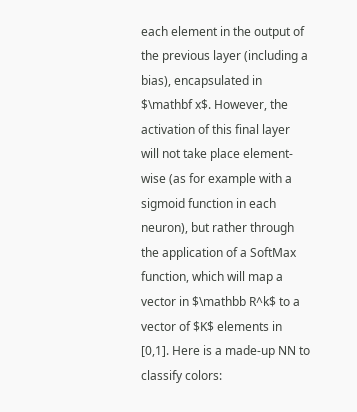each element in the output of the previous layer (including a bias), encapsulated in $\mathbf x$. However, the activation of this final layer will not take place element-wise (as for example with a sigmoid function in each neuron), but rather through the application of a SoftMax function, which will map a vector in $\mathbb R^k$ to a vector of $K$ elements in [0,1]. Here is a made-up NN to classify colors: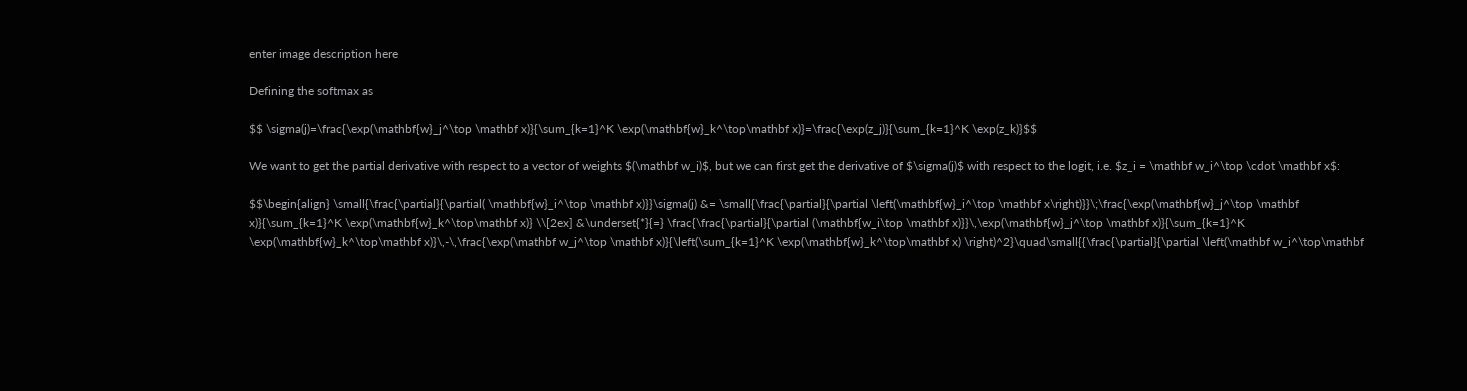enter image description here

Defining the softmax as

$$ \sigma(j)=\frac{\exp(\mathbf{w}_j^\top \mathbf x)}{\sum_{k=1}^K \exp(\mathbf{w}_k^\top\mathbf x)}=\frac{\exp(z_j)}{\sum_{k=1}^K \exp(z_k)}$$

We want to get the partial derivative with respect to a vector of weights $(\mathbf w_i)$, but we can first get the derivative of $\sigma(j)$ with respect to the logit, i.e. $z_i = \mathbf w_i^\top \cdot \mathbf x$:

$$\begin{align} \small{\frac{\partial}{\partial( \mathbf{w}_i^\top \mathbf x)}}\sigma(j) &= \small{\frac{\partial}{\partial \left(\mathbf{w}_i^\top \mathbf x\right)}}\;\frac{\exp(\mathbf{w}_j^\top \mathbf x)}{\sum_{k=1}^K \exp(\mathbf{w}_k^\top\mathbf x)} \\[2ex] &\underset{*}{=} \frac{\frac{\partial}{\partial (\mathbf{w_i\top \mathbf x)}}\,\exp(\mathbf{w}_j^\top \mathbf x)}{\sum_{k=1}^K \exp(\mathbf{w}_k^\top\mathbf x)}\,-\,\frac{\exp(\mathbf w_j^\top \mathbf x)}{\left(\sum_{k=1}^K \exp(\mathbf{w}_k^\top\mathbf x) \right)^2}\quad\small{{\frac{\partial}{\partial \left(\mathbf w_i^\top\mathbf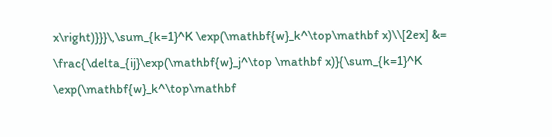x\right)}}}\,\sum_{k=1}^K \exp(\mathbf{w}_k^\top\mathbf x)\\[2ex] &= \frac{\delta_{ij}\exp(\mathbf{w}_j^\top \mathbf x)}{\sum_{k=1}^K \exp(\mathbf{w}_k^\top\mathbf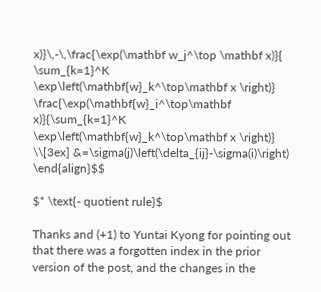x)}\,-\,\frac{\exp(\mathbf w_j^\top \mathbf x)}{ \sum_{k=1}^K \exp\left(\mathbf{w}_k^\top\mathbf x \right)} \frac{\exp(\mathbf{w}_i^\top\mathbf x)}{\sum_{k=1}^K \exp\left(\mathbf{w}_k^\top\mathbf x \right)} \\[3ex] &=\sigma(j)\left(\delta_{ij}-\sigma(i)\right) \end{align}$$

$* \text{- quotient rule}$

Thanks and (+1) to Yuntai Kyong for pointing out that there was a forgotten index in the prior version of the post, and the changes in the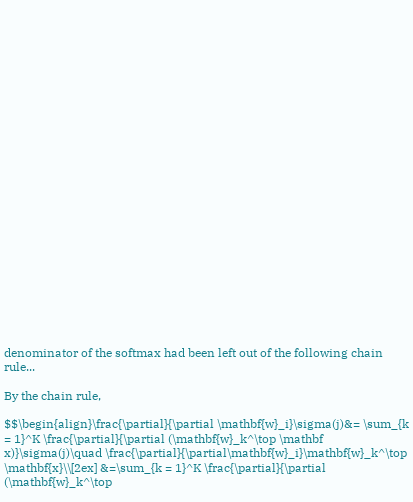denominator of the softmax had been left out of the following chain rule...

By the chain rule,

$$\begin{align}\frac{\partial}{\partial \mathbf{w}_i}\sigma(j)&= \sum_{k = 1}^K \frac{\partial}{\partial (\mathbf{w}_k^\top \mathbf x)}\sigma(j)\quad \frac{\partial}{\partial\mathbf{w}_i}\mathbf{w}_k^\top \mathbf{x}\\[2ex] &=\sum_{k = 1}^K \frac{\partial}{\partial (\mathbf{w}_k^\top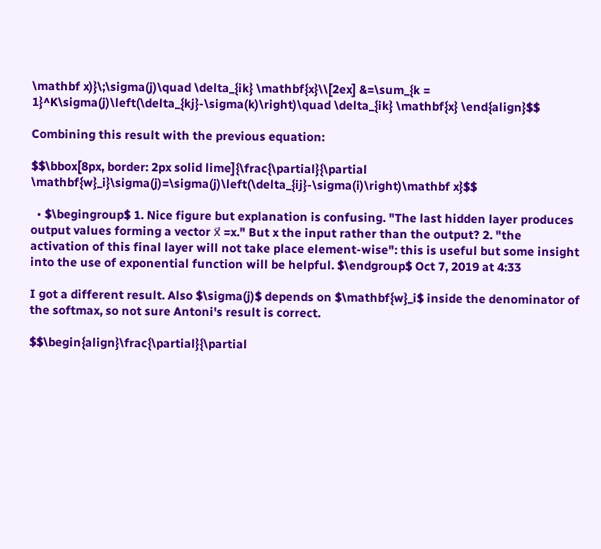\mathbf x)}\;\sigma(j)\quad \delta_{ik} \mathbf{x}\\[2ex] &=\sum_{k = 1}^K\sigma(j)\left(\delta_{kj}-\sigma(k)\right)\quad \delta_{ik} \mathbf{x} \end{align}$$

Combining this result with the previous equation:

$$\bbox[8px, border: 2px solid lime]{\frac{\partial}{\partial \mathbf{w}_i}\sigma(j)=\sigma(j)\left(\delta_{ij}-\sigma(i)\right)\mathbf x}$$

  • $\begingroup$ 1. Nice figure but explanation is confusing. "The last hidden layer produces output values forming a vector x⃗ =x." But x the input rather than the output? 2. "the activation of this final layer will not take place element-wise": this is useful but some insight into the use of exponential function will be helpful. $\endgroup$ Oct 7, 2019 at 4:33

I got a different result. Also $\sigma(j)$ depends on $\mathbf{w}_i$ inside the denominator of the softmax, so not sure Antoni's result is correct.

$$\begin{align}\frac{\partial}{\partial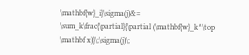\mathbf{w}_i}\sigma(j)&= \sum_k\frac{\partial}{\partial (\mathbf{w}_k^\top \mathbf x)}\;\sigma(j)\;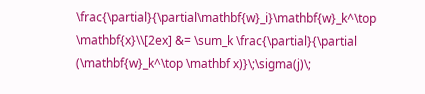\frac{\partial}{\partial\mathbf{w}_i}\mathbf{w}_k^\top \mathbf{x}\\[2ex] &= \sum_k \frac{\partial}{\partial (\mathbf{w}_k^\top \mathbf x)}\;\sigma(j)\;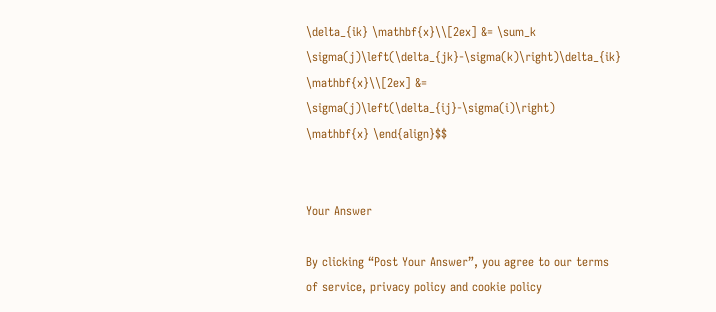\delta_{ik} \mathbf{x}\\[2ex] &= \sum_k \sigma(j)\left(\delta_{jk}-\sigma(k)\right)\delta_{ik} \mathbf{x}\\[2ex] &= \sigma(j)\left(\delta_{ij}-\sigma(i)\right) \mathbf{x} \end{align}$$


Your Answer

By clicking “Post Your Answer”, you agree to our terms of service, privacy policy and cookie policy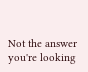Not the answer you're looking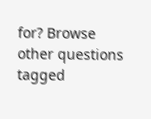for? Browse other questions tagged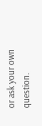or ask your own question.